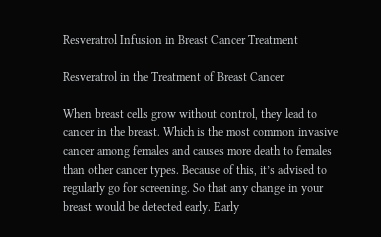Resveratrol Infusion in Breast Cancer Treatment

Resveratrol in the Treatment of Breast Cancer

When breast cells grow without control, they lead to cancer in the breast. Which is the most common invasive cancer among females and causes more death to females than other cancer types. Because of this, it’s advised to regularly go for screening. So that any change in your breast would be detected early. Early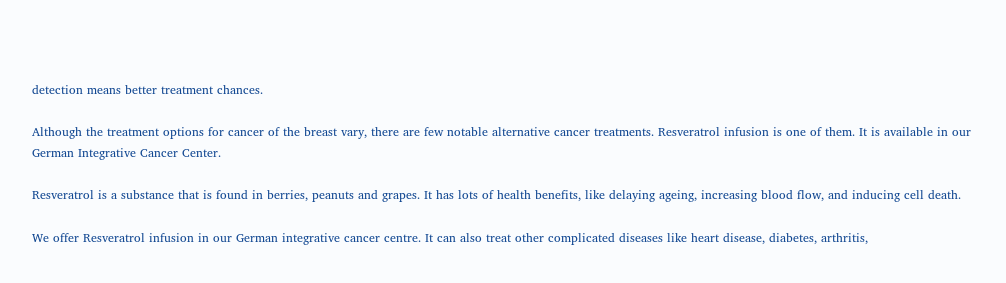detection means better treatment chances.

Although the treatment options for cancer of the breast vary, there are few notable alternative cancer treatments. Resveratrol infusion is one of them. It is available in our German Integrative Cancer Center.

Resveratrol is a substance that is found in berries, peanuts and grapes. It has lots of health benefits, like delaying ageing, increasing blood flow, and inducing cell death.

We offer Resveratrol infusion in our German integrative cancer centre. It can also treat other complicated diseases like heart disease, diabetes, arthritis,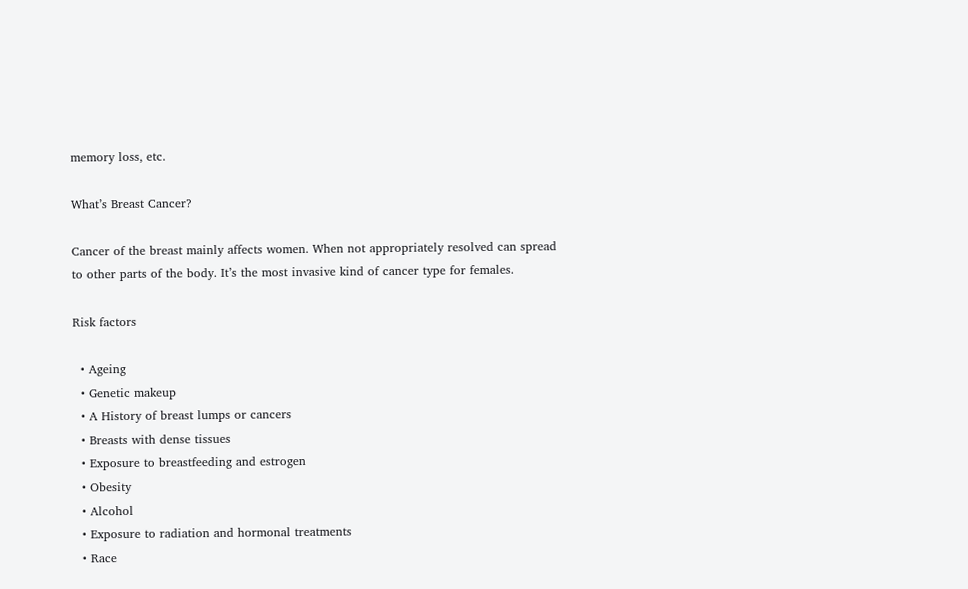memory loss, etc.

What’s Breast Cancer?

Cancer of the breast mainly affects women. When not appropriately resolved can spread to other parts of the body. It’s the most invasive kind of cancer type for females.

Risk factors

  • Ageing
  • Genetic makeup
  • A History of breast lumps or cancers
  • Breasts with dense tissues
  • Exposure to breastfeeding and estrogen
  • Obesity
  • Alcohol
  • Exposure to radiation and hormonal treatments
  • Race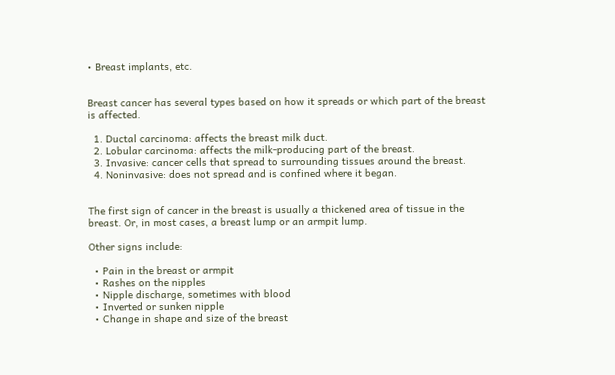• Breast implants, etc.


Breast cancer has several types based on how it spreads or which part of the breast is affected.

  1. Ductal carcinoma: affects the breast milk duct.
  2. Lobular carcinoma: affects the milk-producing part of the breast.
  3. Invasive: cancer cells that spread to surrounding tissues around the breast.
  4. Noninvasive: does not spread and is confined where it began.


The first sign of cancer in the breast is usually a thickened area of tissue in the breast. Or, in most cases, a breast lump or an armpit lump.

Other signs include:

  • Pain in the breast or armpit
  • Rashes on the nipples
  • Nipple discharge, sometimes with blood
  • Inverted or sunken nipple
  • Change in shape and size of the breast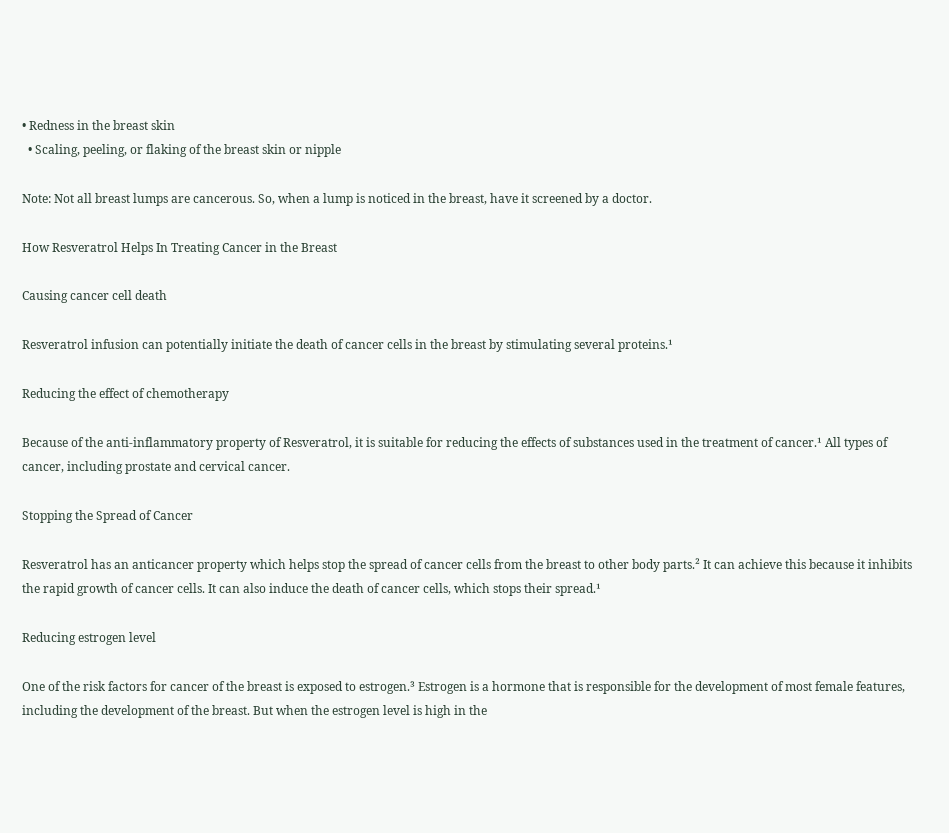• Redness in the breast skin
  • Scaling, peeling, or flaking of the breast skin or nipple

Note: Not all breast lumps are cancerous. So, when a lump is noticed in the breast, have it screened by a doctor.

How Resveratrol Helps In Treating Cancer in the Breast

Causing cancer cell death

Resveratrol infusion can potentially initiate the death of cancer cells in the breast by stimulating several proteins.¹

Reducing the effect of chemotherapy

Because of the anti-inflammatory property of Resveratrol, it is suitable for reducing the effects of substances used in the treatment of cancer.¹ All types of cancer, including prostate and cervical cancer.

Stopping the Spread of Cancer

Resveratrol has an anticancer property which helps stop the spread of cancer cells from the breast to other body parts.² It can achieve this because it inhibits the rapid growth of cancer cells. It can also induce the death of cancer cells, which stops their spread.¹

Reducing estrogen level

One of the risk factors for cancer of the breast is exposed to estrogen.³ Estrogen is a hormone that is responsible for the development of most female features, including the development of the breast. But when the estrogen level is high in the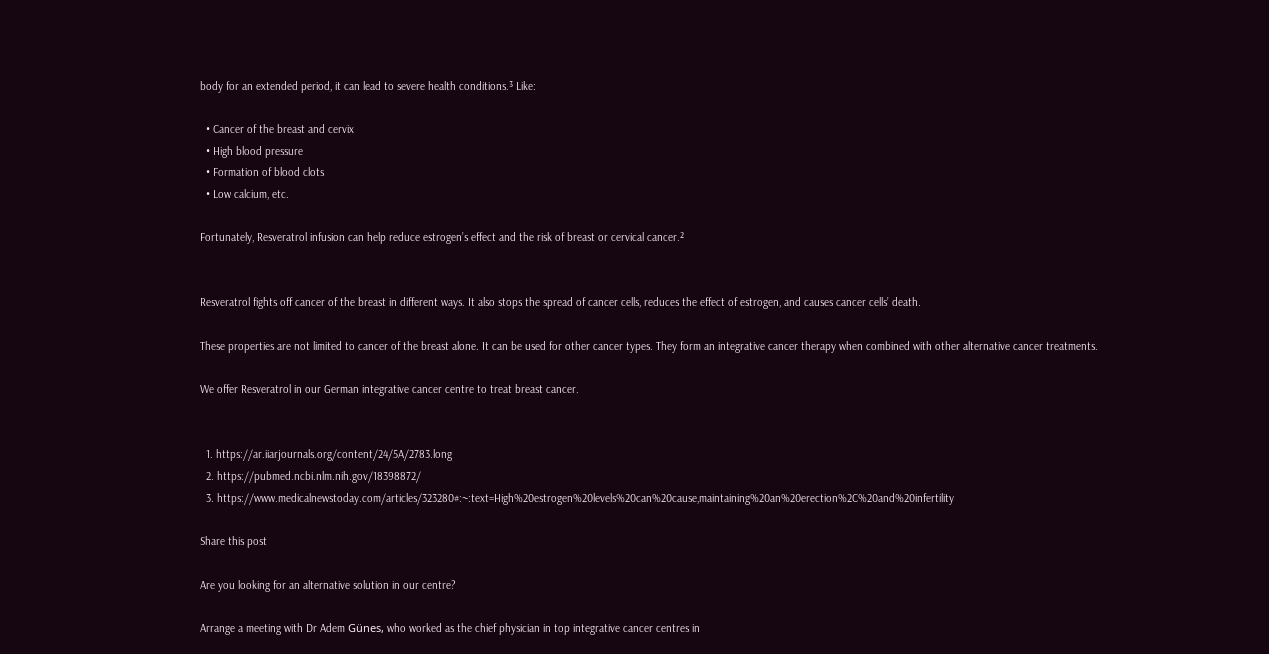body for an extended period, it can lead to severe health conditions.³ Like:

  • Cancer of the breast and cervix
  • High blood pressure
  • Formation of blood clots
  • Low calcium, etc.

Fortunately, Resveratrol infusion can help reduce estrogen’s effect and the risk of breast or cervical cancer.²


Resveratrol fights off cancer of the breast in different ways. It also stops the spread of cancer cells, reduces the effect of estrogen, and causes cancer cells’ death.

These properties are not limited to cancer of the breast alone. It can be used for other cancer types. They form an integrative cancer therapy when combined with other alternative cancer treatments.

We offer Resveratrol in our German integrative cancer centre to treat breast cancer.


  1. https://ar.iiarjournals.org/content/24/5A/2783.long
  2. https://pubmed.ncbi.nlm.nih.gov/18398872/
  3. https://www.medicalnewstoday.com/articles/323280#:~:text=High%20estrogen%20levels%20can%20cause,maintaining%20an%20erection%2C%20and%20infertility

Share this post

Are you looking for an alternative solution in our centre?

Arrange a meeting with Dr Adem Günes, who worked as the chief physician in top integrative cancer centres in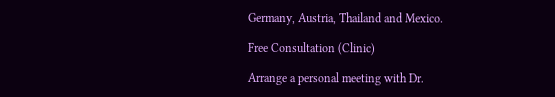Germany, Austria, Thailand and Mexico.

Free Consultation (Clinic)

Arrange a personal meeting with Dr.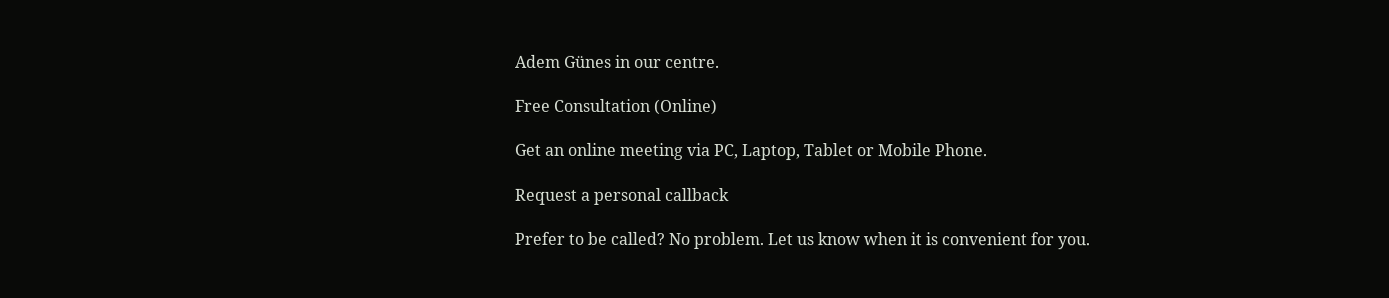Adem Günes in our centre.

Free Consultation (Online)

Get an online meeting via PC, Laptop, Tablet or Mobile Phone.

Request a personal callback

Prefer to be called? No problem. Let us know when it is convenient for you.